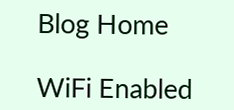Blog Home

WiFi Enabled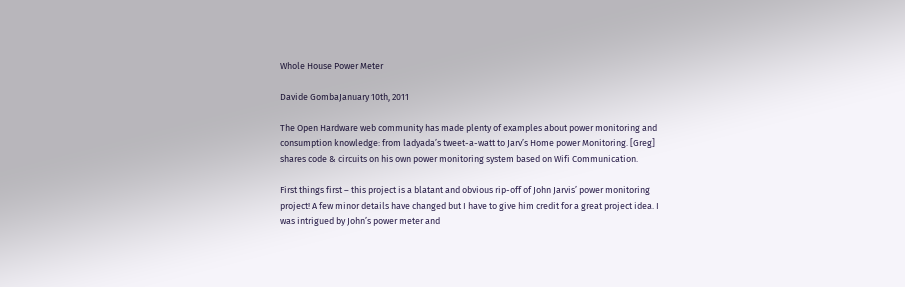Whole House Power Meter

Davide GombaJanuary 10th, 2011

The Open Hardware web community has made plenty of examples about power monitoring and consumption knowledge: from ladyada’s tweet-a-watt to Jarv’s Home power Monitoring. [Greg] shares code & circuits on his own power monitoring system based on Wifi Communication.

First things first – this project is a blatant and obvious rip-off of John Jarvis’ power monitoring project! A few minor details have changed but I have to give him credit for a great project idea. I was intrigued by John’s power meter and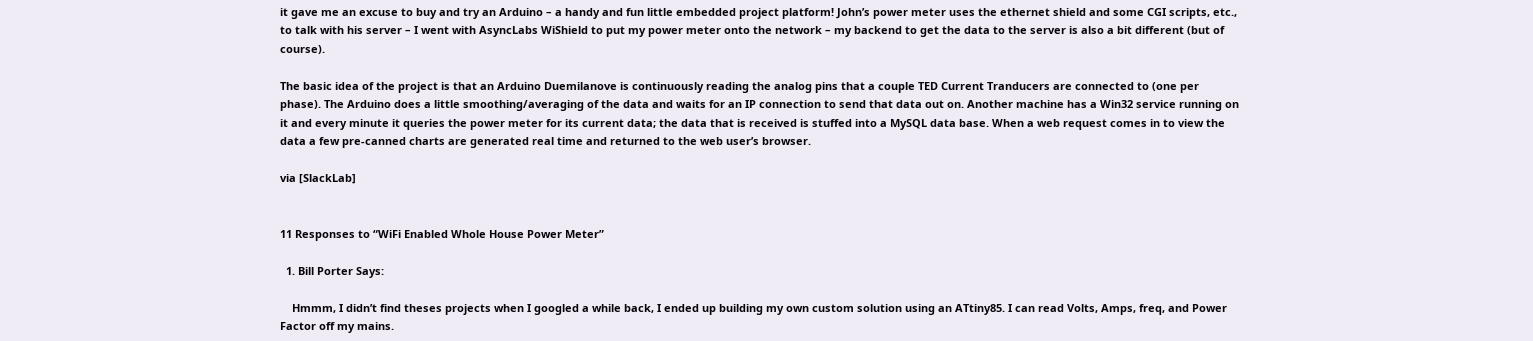it gave me an excuse to buy and try an Arduino – a handy and fun little embedded project platform! John’s power meter uses the ethernet shield and some CGI scripts, etc., to talk with his server – I went with AsyncLabs WiShield to put my power meter onto the network – my backend to get the data to the server is also a bit different (but of course).

The basic idea of the project is that an Arduino Duemilanove is continuously reading the analog pins that a couple TED Current Tranducers are connected to (one per phase). The Arduino does a little smoothing/averaging of the data and waits for an IP connection to send that data out on. Another machine has a Win32 service running on it and every minute it queries the power meter for its current data; the data that is received is stuffed into a MySQL data base. When a web request comes in to view the data a few pre-canned charts are generated real time and returned to the web user’s browser.

via [SlackLab]


11 Responses to “WiFi Enabled Whole House Power Meter”

  1. Bill Porter Says:

    Hmmm, I didn’t find theses projects when I googled a while back, I ended up building my own custom solution using an ATtiny85. I can read Volts, Amps, freq, and Power Factor off my mains.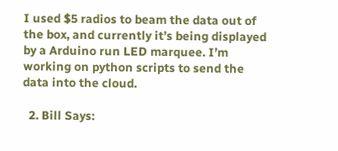I used $5 radios to beam the data out of the box, and currently it’s being displayed by a Arduino run LED marquee. I’m working on python scripts to send the data into the cloud.

  2. Bill Says: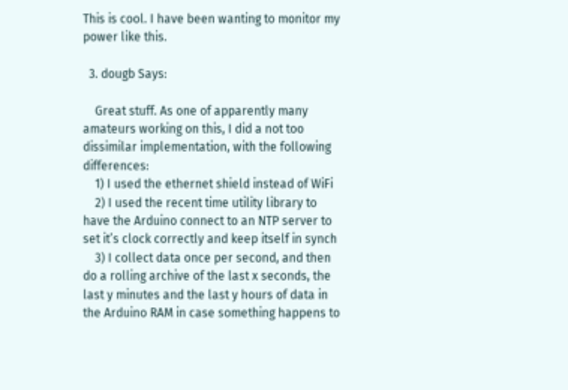This is cool. I have been wanting to monitor my power like this.

  3. dougb Says:

    Great stuff. As one of apparently many amateurs working on this, I did a not too dissimilar implementation, with the following differences:
    1) I used the ethernet shield instead of WiFi
    2) I used the recent time utility library to have the Arduino connect to an NTP server to set it’s clock correctly and keep itself in synch
    3) I collect data once per second, and then do a rolling archive of the last x seconds, the last y minutes and the last y hours of data in the Arduino RAM in case something happens to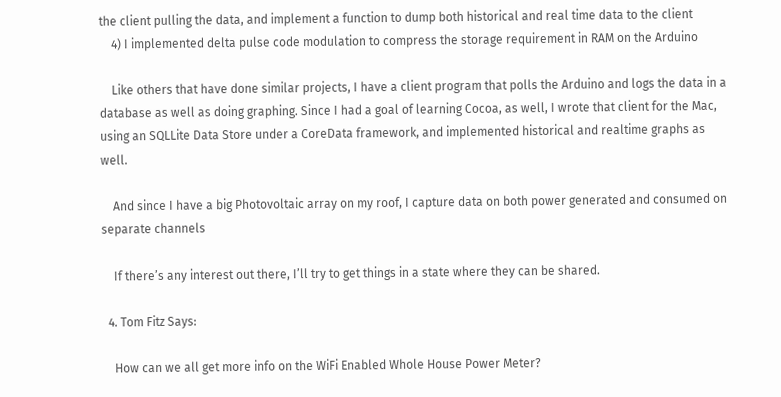the client pulling the data, and implement a function to dump both historical and real time data to the client
    4) I implemented delta pulse code modulation to compress the storage requirement in RAM on the Arduino

    Like others that have done similar projects, I have a client program that polls the Arduino and logs the data in a database as well as doing graphing. Since I had a goal of learning Cocoa, as well, I wrote that client for the Mac, using an SQLLite Data Store under a CoreData framework, and implemented historical and realtime graphs as well.

    And since I have a big Photovoltaic array on my roof, I capture data on both power generated and consumed on separate channels

    If there’s any interest out there, I’ll try to get things in a state where they can be shared.

  4. Tom Fitz Says:

    How can we all get more info on the WiFi Enabled Whole House Power Meter?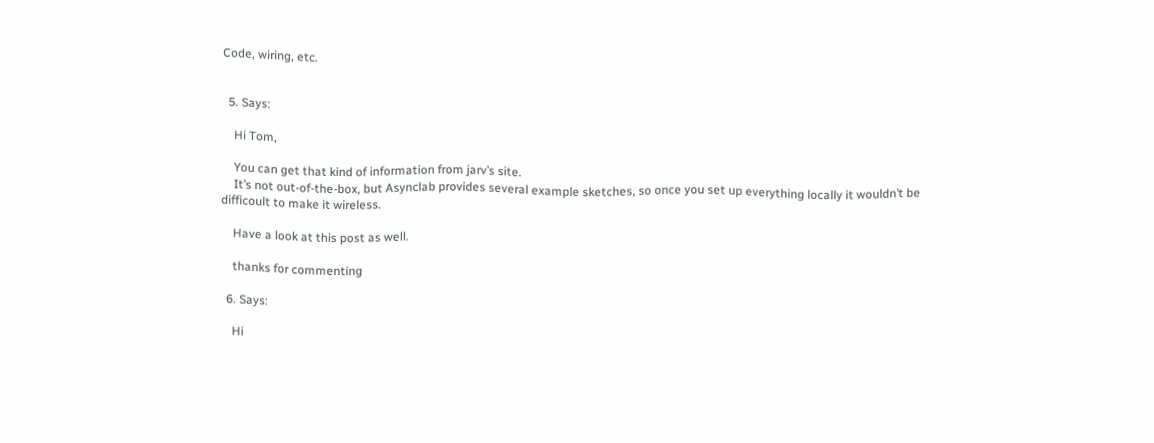Code, wiring, etc.


  5. Says:

    Hi Tom,

    You can get that kind of information from jarv’s site.
    It’s not out-of-the-box, but Asynclab provides several example sketches, so once you set up everything locally it wouldn’t be difficoult to make it wireless.

    Have a look at this post as well.

    thanks for commenting

  6. Says:

    Hi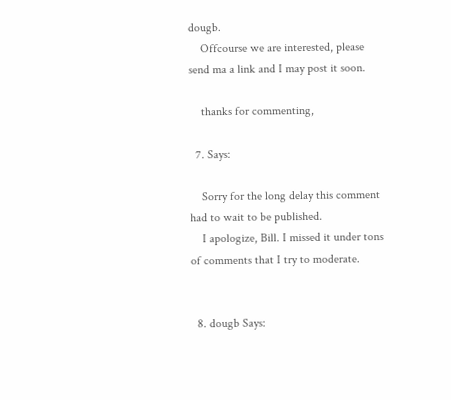dougb.
    Offcourse we are interested, please send ma a link and I may post it soon.

    thanks for commenting,

  7. Says:

    Sorry for the long delay this comment had to wait to be published.
    I apologize, Bill. I missed it under tons of comments that I try to moderate.


  8. dougb Says: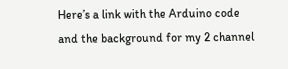Here’s a link with the Arduino code and the background for my 2 channel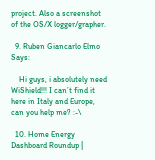project. Also a screenshot of the OS/X logger/grapher.

  9. Ruben Giancarlo Elmo Says:

    Hi guys, i absolutely need WiShield!!! I can’t find it here in Italy and Europe, can you help me? :-\

  10. Home Energy Dashboard Roundup |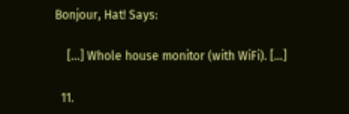Bonjour, Hat! Says:

    […] Whole house monitor (with WiFi). […]

  11.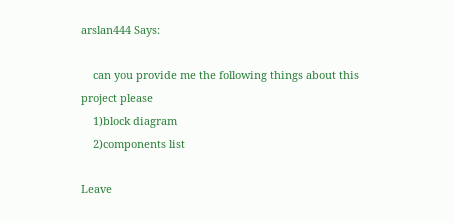arslan444 Says:

    can you provide me the following things about this project please
    1)block diagram
    2)components list

Leave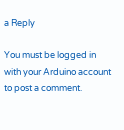a Reply

You must be logged in with your Arduino account to post a comment.